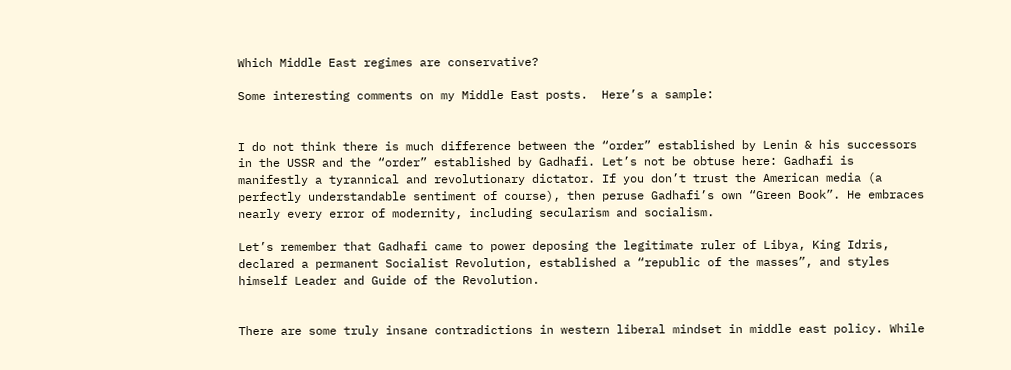Which Middle East regimes are conservative?

Some interesting comments on my Middle East posts.  Here’s a sample:


I do not think there is much difference between the “order” established by Lenin & his successors in the USSR and the “order” established by Gadhafi. Let’s not be obtuse here: Gadhafi is manifestly a tyrannical and revolutionary dictator. If you don’t trust the American media (a perfectly understandable sentiment of course), then peruse Gadhafi’s own “Green Book”. He embraces nearly every error of modernity, including secularism and socialism.

Let’s remember that Gadhafi came to power deposing the legitimate ruler of Libya, King Idris, declared a permanent Socialist Revolution, established a “republic of the masses”, and styles himself Leader and Guide of the Revolution.


There are some truly insane contradictions in western liberal mindset in middle east policy. While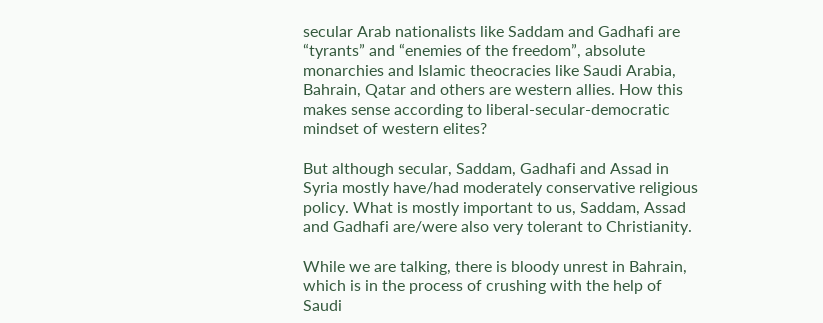secular Arab nationalists like Saddam and Gadhafi are “tyrants” and “enemies of the freedom”, absolute monarchies and Islamic theocracies like Saudi Arabia, Bahrain, Qatar and others are western allies. How this makes sense according to liberal-secular-democratic mindset of western elites?

But although secular, Saddam, Gadhafi and Assad in Syria mostly have/had moderately conservative religious policy. What is mostly important to us, Saddam, Assad and Gadhafi are/were also very tolerant to Christianity.

While we are talking, there is bloody unrest in Bahrain, which is in the process of crushing with the help of Saudi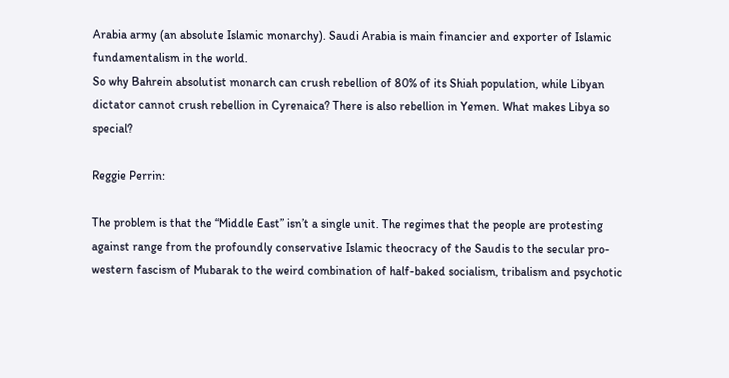Arabia army (an absolute Islamic monarchy). Saudi Arabia is main financier and exporter of Islamic fundamentalism in the world.
So why Bahrein absolutist monarch can crush rebellion of 80% of its Shiah population, while Libyan dictator cannot crush rebellion in Cyrenaica? There is also rebellion in Yemen. What makes Libya so special?

Reggie Perrin:

The problem is that the “Middle East” isn’t a single unit. The regimes that the people are protesting against range from the profoundly conservative Islamic theocracy of the Saudis to the secular pro-western fascism of Mubarak to the weird combination of half-baked socialism, tribalism and psychotic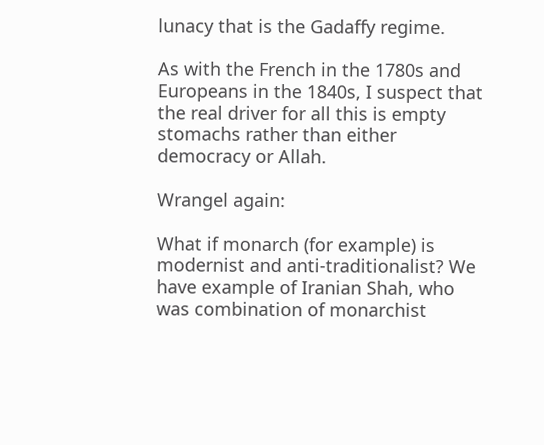lunacy that is the Gadaffy regime.

As with the French in the 1780s and Europeans in the 1840s, I suspect that the real driver for all this is empty stomachs rather than either democracy or Allah.

Wrangel again:

What if monarch (for example) is modernist and anti-traditionalist? We have example of Iranian Shah, who was combination of monarchist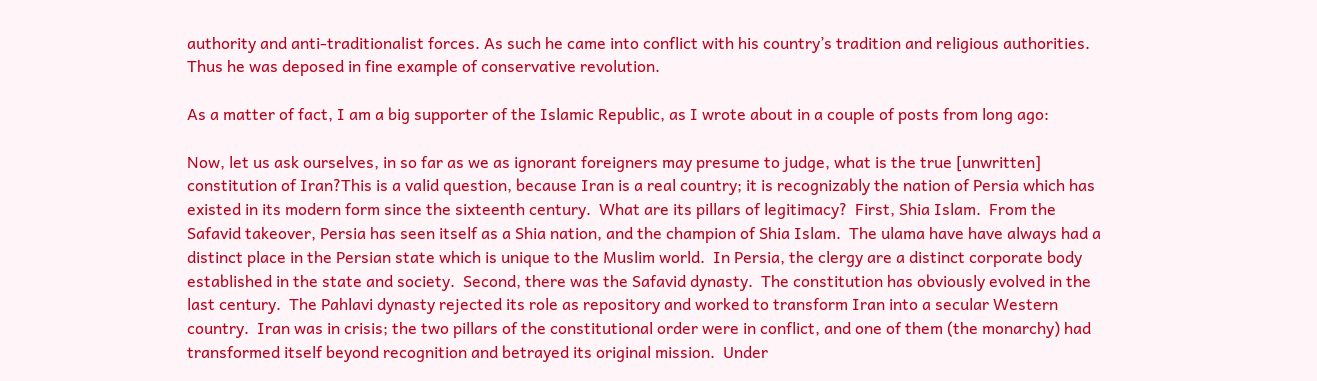authority and anti-traditionalist forces. As such he came into conflict with his country’s tradition and religious authorities.
Thus he was deposed in fine example of conservative revolution.

As a matter of fact, I am a big supporter of the Islamic Republic, as I wrote about in a couple of posts from long ago:

Now, let us ask ourselves, in so far as we as ignorant foreigners may presume to judge, what is the true [unwritten] constitution of Iran?This is a valid question, because Iran is a real country; it is recognizably the nation of Persia which has existed in its modern form since the sixteenth century.  What are its pillars of legitimacy?  First, Shia Islam.  From the Safavid takeover, Persia has seen itself as a Shia nation, and the champion of Shia Islam.  The ulama have have always had a distinct place in the Persian state which is unique to the Muslim world.  In Persia, the clergy are a distinct corporate body established in the state and society.  Second, there was the Safavid dynasty.  The constitution has obviously evolved in the last century.  The Pahlavi dynasty rejected its role as repository and worked to transform Iran into a secular Western country.  Iran was in crisis; the two pillars of the constitutional order were in conflict, and one of them (the monarchy) had transformed itself beyond recognition and betrayed its original mission.  Under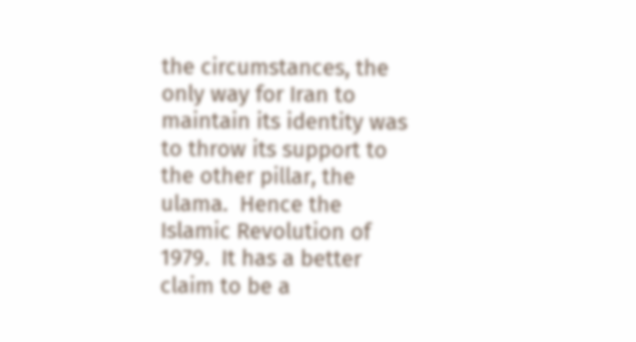the circumstances, the only way for Iran to maintain its identity was to throw its support to the other pillar, the ulama.  Hence the Islamic Revolution of 1979.  It has a better claim to be a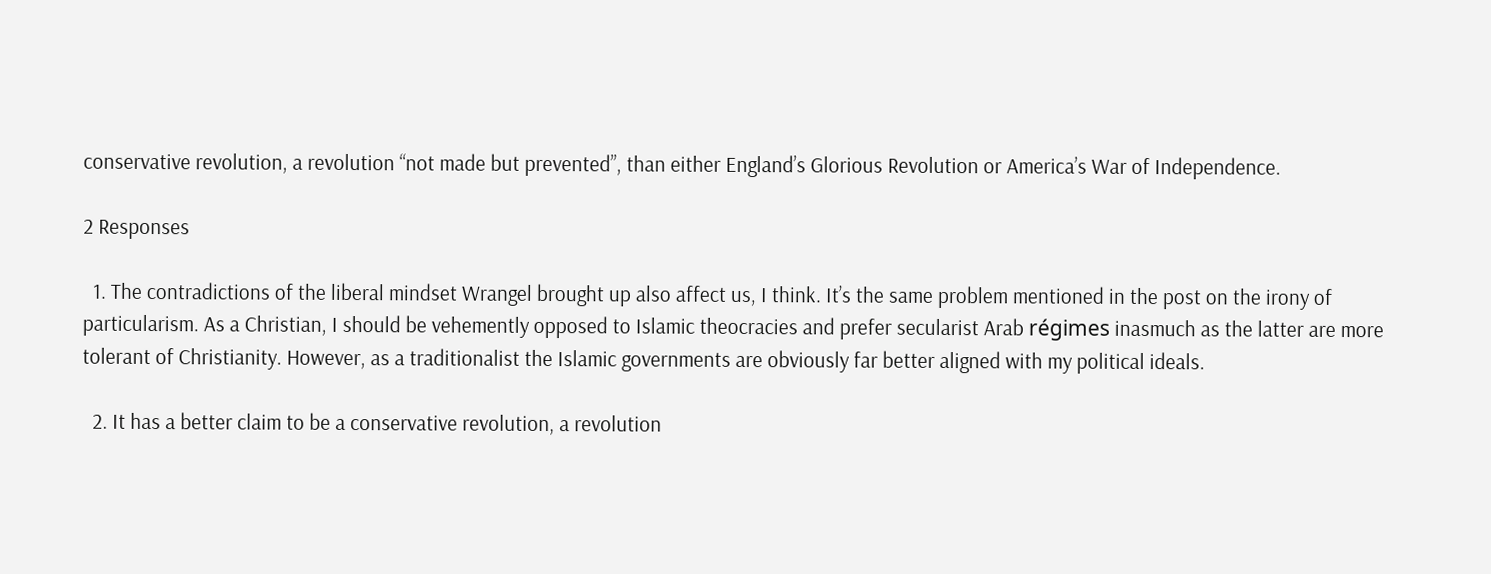conservative revolution, a revolution “not made but prevented”, than either England’s Glorious Revolution or America’s War of Independence.

2 Responses

  1. The contradictions of the liberal mindset Wrangel brought up also affect us, I think. It’s the same problem mentioned in the post on the irony of particularism. As a Christian, I should be vehemently opposed to Islamic theocracies and prefer secularist Arab régimes inasmuch as the latter are more tolerant of Christianity. However, as a traditionalist the Islamic governments are obviously far better aligned with my political ideals.

  2. It has a better claim to be a conservative revolution, a revolution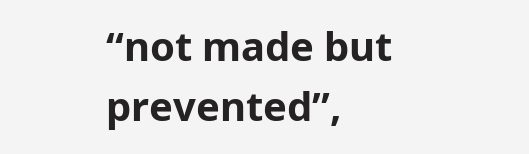“not made but prevented”,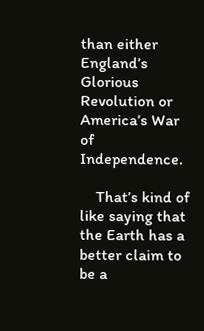than either England’s Glorious Revolution or America’s War of Independence.

    That’s kind of like saying that the Earth has a better claim to be a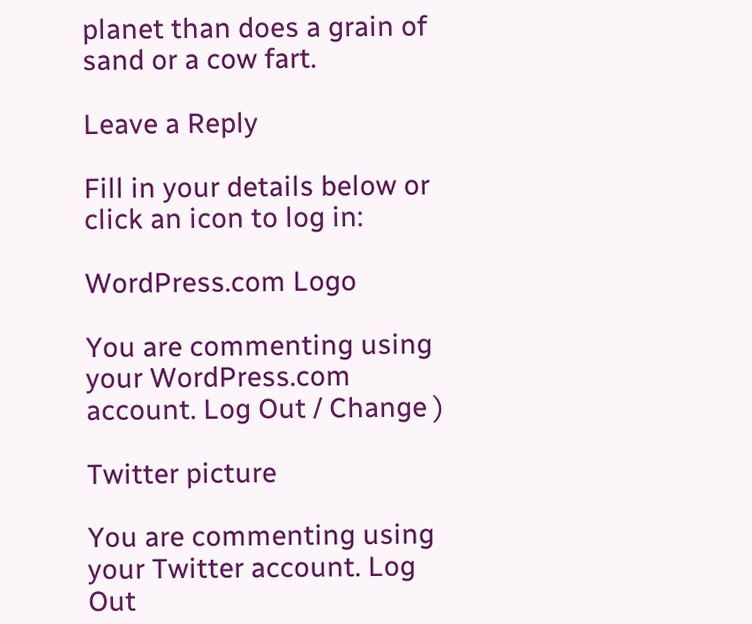planet than does a grain of sand or a cow fart.

Leave a Reply

Fill in your details below or click an icon to log in:

WordPress.com Logo

You are commenting using your WordPress.com account. Log Out / Change )

Twitter picture

You are commenting using your Twitter account. Log Out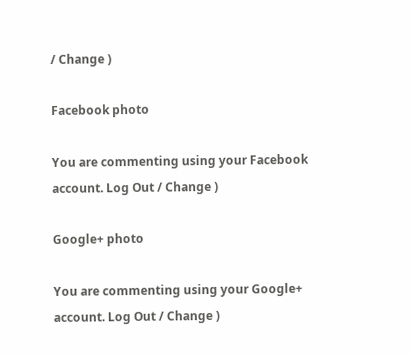/ Change )

Facebook photo

You are commenting using your Facebook account. Log Out / Change )

Google+ photo

You are commenting using your Google+ account. Log Out / Change )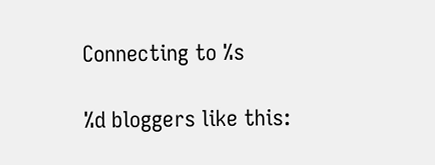Connecting to %s

%d bloggers like this: